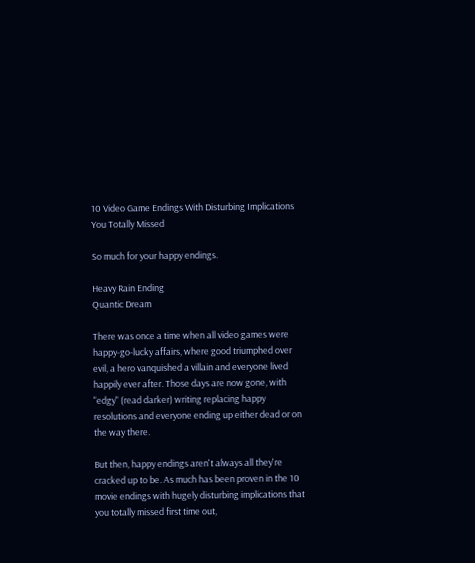10 Video Game Endings With Disturbing Implications You Totally Missed

So much for your happy endings.

Heavy Rain Ending
Quantic Dream

There was once a time when all video games were happy-go-lucky affairs, where good triumphed over evil, a hero vanquished a villain and everyone lived happily ever after. Those days are now gone, with "edgy" (read darker) writing replacing happy resolutions and everyone ending up either dead or on the way there.

But then, happy endings aren't always all they're cracked up to be. As much has been proven in the 10 movie endings with hugely disturbing implications that you totally missed first time out,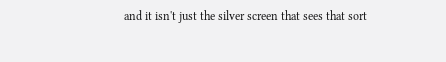and it isn't just the silver screen that sees that sort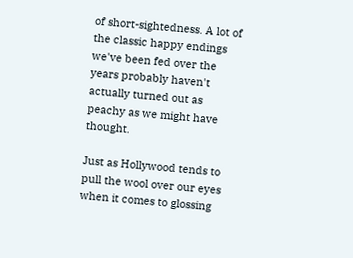of short-sightedness. A lot of the classic happy endings we've been fed over the years probably haven't actually turned out as peachy as we might have thought.

Just as Hollywood tends to pull the wool over our eyes when it comes to glossing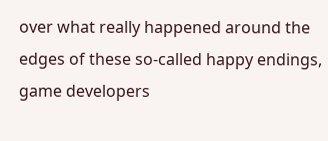over what really happened around the edges of these so-called happy endings, game developers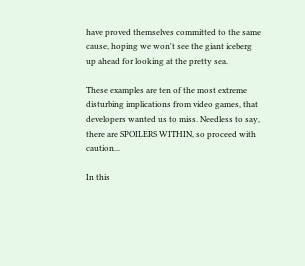have proved themselves committed to the same cause, hoping we won't see the giant iceberg up ahead for looking at the pretty sea.

These examples are ten of the most extreme disturbing implications from video games, that developers wanted us to miss. Needless to say, there are SPOILERS WITHIN, so proceed with caution...

In this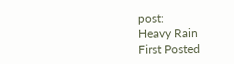post:
Heavy Rain
First Posted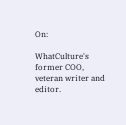On:

WhatCulture's former COO, veteran writer and editor.